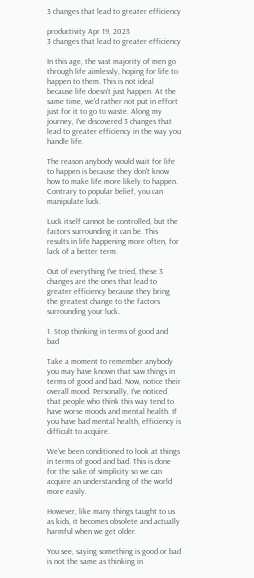3 changes that lead to greater efficiency

productivity Apr 19, 2023
3 changes that lead to greater efficiency

In this age, the vast majority of men go through life aimlessly, hoping for life to happen to them. This is not ideal because life doesn't just happen. At the same time, we'd rather not put in effort just for it to go to waste. Along my journey, I've discovered 3 changes that lead to greater efficiency in the way you handle life.

The reason anybody would wait for life to happen is because they don't know how to make life more likely to happen. Contrary to popular belief, you can manipulate luck.

Luck itself cannot be controlled, but the factors surrounding it can be. This results in life happening more often, for lack of a better term.

Out of everything I've tried, these 3 changes are the ones that lead to greater efficiency because they bring the greatest change to the factors surrounding your luck.

1. Stop thinking in terms of good and bad

Take a moment to remember anybody you may have known that saw things in terms of good and bad. Now, notice their overall mood. Personally, I've noticed that people who think this way tend to have worse moods and mental health. If you have bad mental health, efficiency is difficult to acquire.

We've been conditioned to look at things in terms of good and bad. This is done for the sake of simplicity so we can acquire an understanding of the world more easily.

However, like many things taught to us as kids, it becomes obsolete and actually harmful when we get older.

You see, saying something is good or bad is not the same as thinking in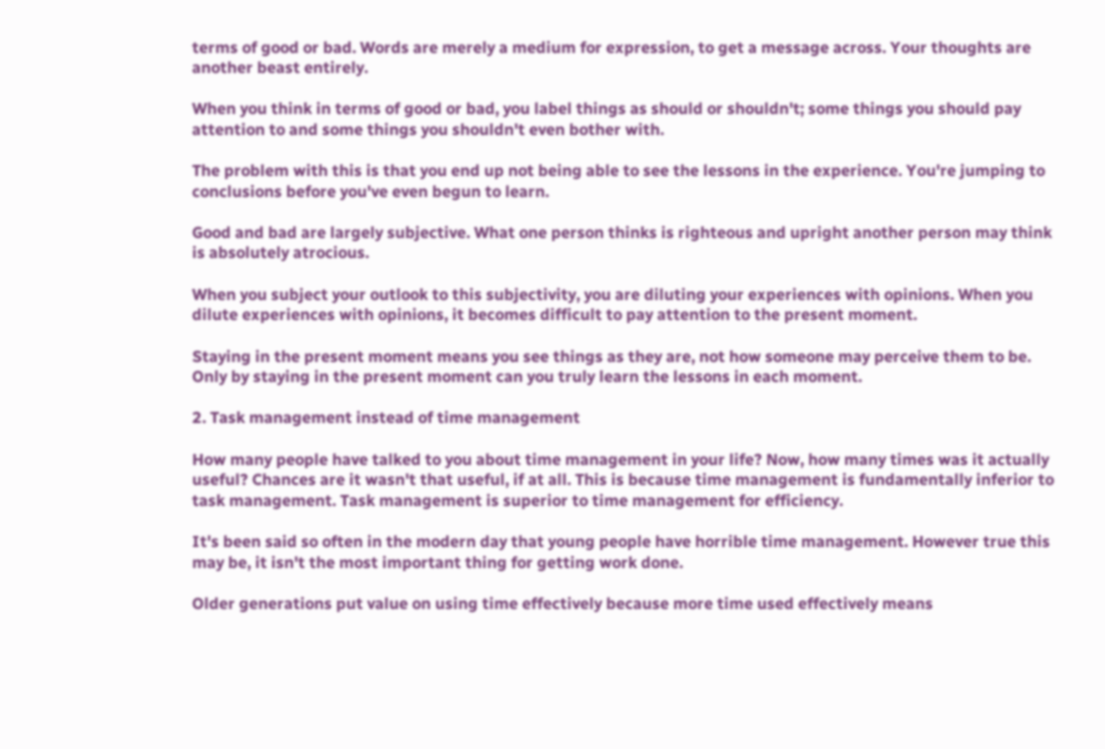terms of good or bad. Words are merely a medium for expression, to get a message across. Your thoughts are another beast entirely.

When you think in terms of good or bad, you label things as should or shouldn't; some things you should pay attention to and some things you shouldn't even bother with.

The problem with this is that you end up not being able to see the lessons in the experience. You're jumping to conclusions before you've even begun to learn.

Good and bad are largely subjective. What one person thinks is righteous and upright another person may think is absolutely atrocious.

When you subject your outlook to this subjectivity, you are diluting your experiences with opinions. When you dilute experiences with opinions, it becomes difficult to pay attention to the present moment.

Staying in the present moment means you see things as they are, not how someone may perceive them to be. Only by staying in the present moment can you truly learn the lessons in each moment.

2. Task management instead of time management

How many people have talked to you about time management in your life? Now, how many times was it actually useful? Chances are it wasn't that useful, if at all. This is because time management is fundamentally inferior to task management. Task management is superior to time management for efficiency.

It's been said so often in the modern day that young people have horrible time management. However true this may be, it isn't the most important thing for getting work done.

Older generations put value on using time effectively because more time used effectively means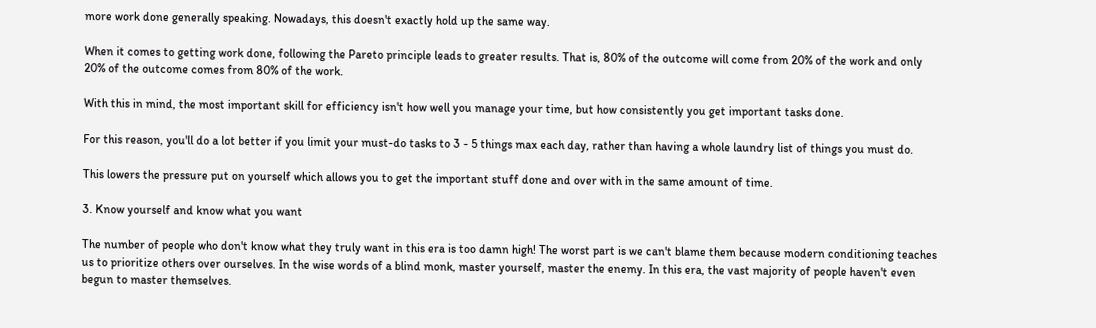more work done generally speaking. Nowadays, this doesn't exactly hold up the same way.

When it comes to getting work done, following the Pareto principle leads to greater results. That is, 80% of the outcome will come from 20% of the work and only 20% of the outcome comes from 80% of the work.

With this in mind, the most important skill for efficiency isn't how well you manage your time, but how consistently you get important tasks done.

For this reason, you'll do a lot better if you limit your must-do tasks to 3 - 5 things max each day, rather than having a whole laundry list of things you must do.

This lowers the pressure put on yourself which allows you to get the important stuff done and over with in the same amount of time.

3. Know yourself and know what you want

The number of people who don't know what they truly want in this era is too damn high! The worst part is we can't blame them because modern conditioning teaches us to prioritize others over ourselves. In the wise words of a blind monk, master yourself, master the enemy. In this era, the vast majority of people haven't even begun to master themselves.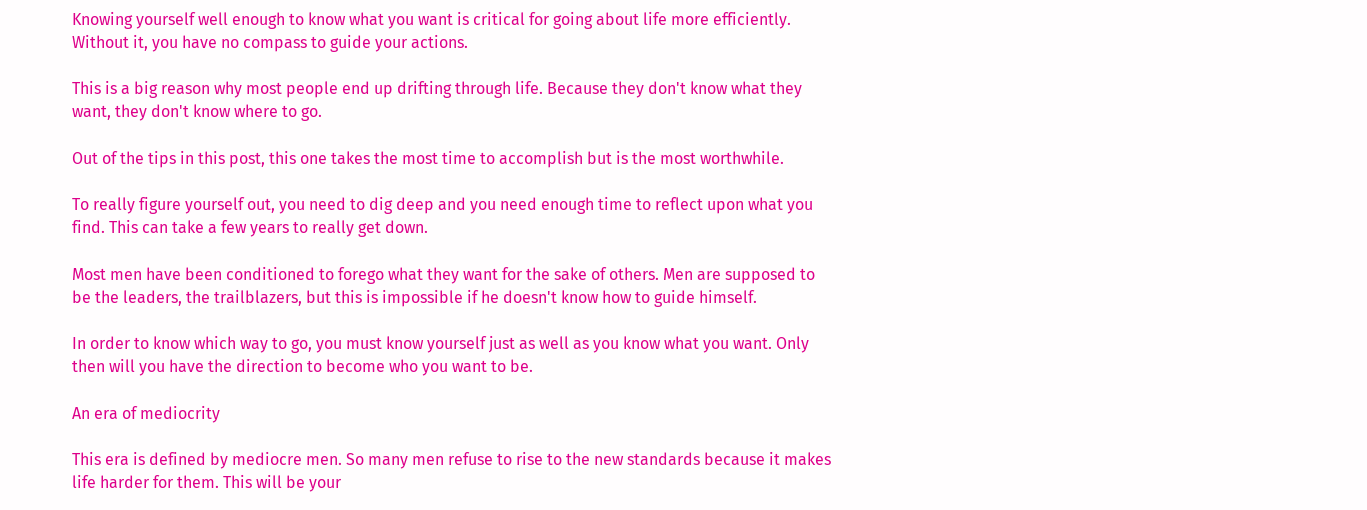Knowing yourself well enough to know what you want is critical for going about life more efficiently. Without it, you have no compass to guide your actions.

This is a big reason why most people end up drifting through life. Because they don't know what they want, they don't know where to go.

Out of the tips in this post, this one takes the most time to accomplish but is the most worthwhile.

To really figure yourself out, you need to dig deep and you need enough time to reflect upon what you find. This can take a few years to really get down.

Most men have been conditioned to forego what they want for the sake of others. Men are supposed to be the leaders, the trailblazers, but this is impossible if he doesn't know how to guide himself.

In order to know which way to go, you must know yourself just as well as you know what you want. Only then will you have the direction to become who you want to be.

An era of mediocrity

This era is defined by mediocre men. So many men refuse to rise to the new standards because it makes life harder for them. This will be your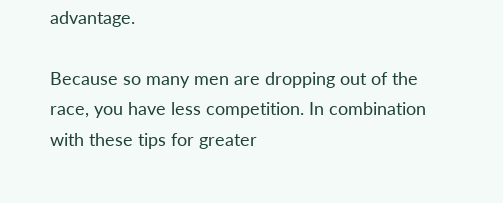advantage.

Because so many men are dropping out of the race, you have less competition. In combination with these tips for greater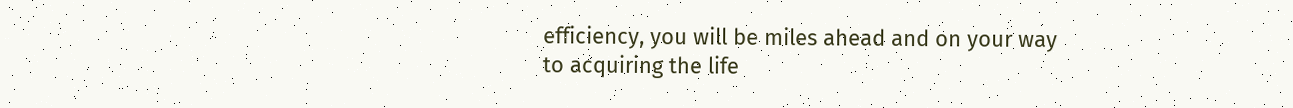efficiency, you will be miles ahead and on your way to acquiring the life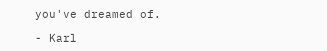you've dreamed of.

- Karl